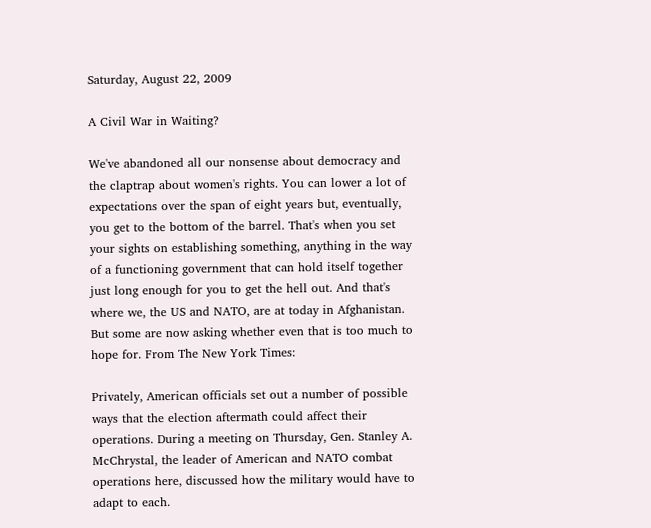Saturday, August 22, 2009

A Civil War in Waiting?

We've abandoned all our nonsense about democracy and the claptrap about women's rights. You can lower a lot of expectations over the span of eight years but, eventually, you get to the bottom of the barrel. That's when you set your sights on establishing something, anything in the way of a functioning government that can hold itself together just long enough for you to get the hell out. And that's where we, the US and NATO, are at today in Afghanistan. But some are now asking whether even that is too much to hope for. From The New York Times:

Privately, American officials set out a number of possible ways that the election aftermath could affect their operations. During a meeting on Thursday, Gen. Stanley A. McChrystal, the leader of American and NATO combat operations here, discussed how the military would have to adapt to each.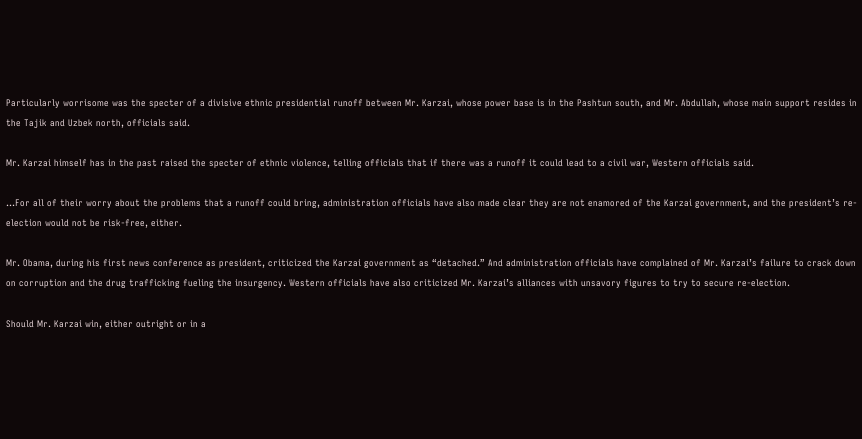Particularly worrisome was the specter of a divisive ethnic presidential runoff between Mr. Karzai, whose power base is in the Pashtun south, and Mr. Abdullah, whose main support resides in the Tajik and Uzbek north, officials said.

Mr. Karzai himself has in the past raised the specter of ethnic violence, telling officials that if there was a runoff it could lead to a civil war, Western officials said.

...For all of their worry about the problems that a runoff could bring, administration officials have also made clear they are not enamored of the Karzai government, and the president’s re-election would not be risk-free, either.

Mr. Obama, during his first news conference as president, criticized the Karzai government as “detached.” And administration officials have complained of Mr. Karzai’s failure to crack down on corruption and the drug trafficking fueling the insurgency. Western officials have also criticized Mr. Karzai’s alliances with unsavory figures to try to secure re-election.

Should Mr. Karzai win, either outright or in a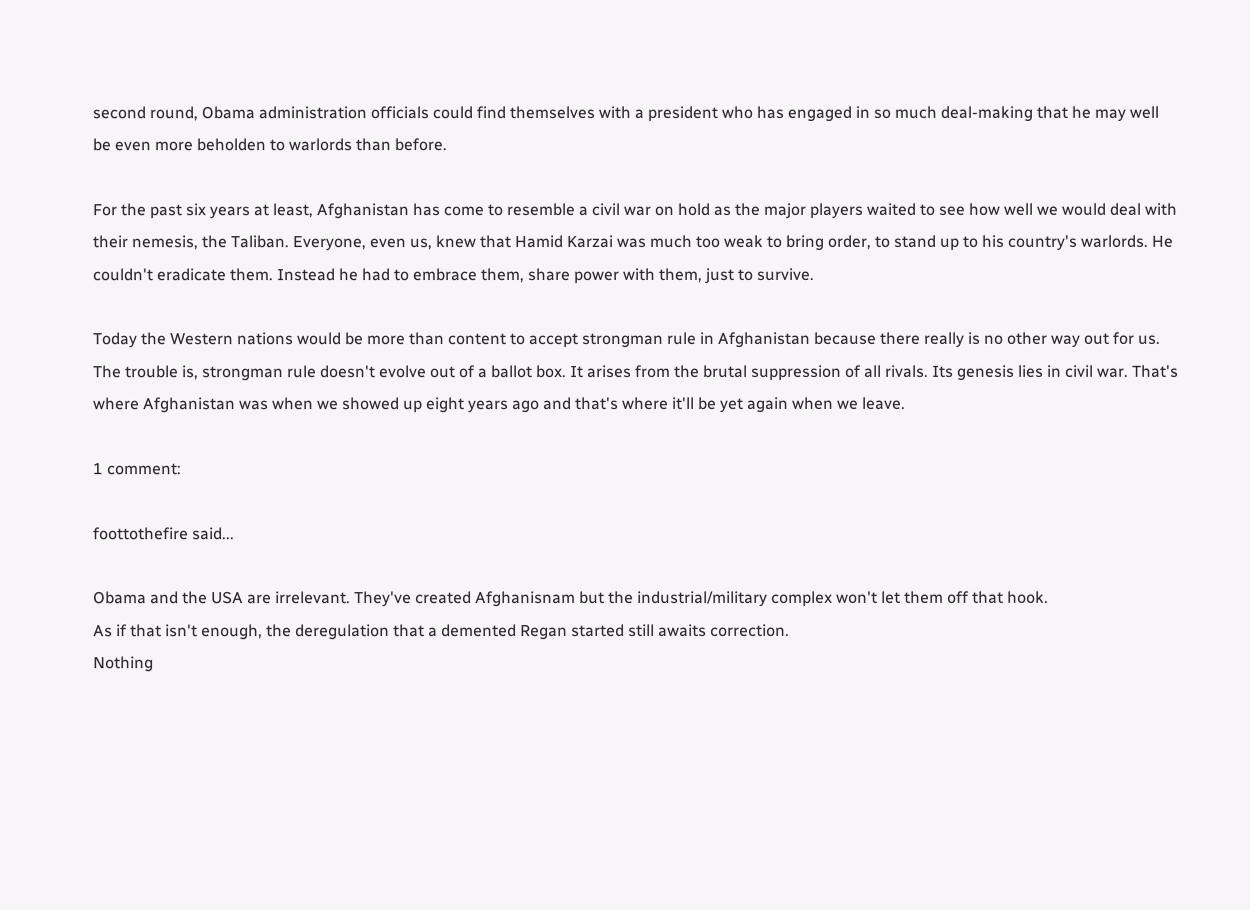second round, Obama administration officials could find themselves with a president who has engaged in so much deal-making that he may well be even more beholden to warlords than before.

For the past six years at least, Afghanistan has come to resemble a civil war on hold as the major players waited to see how well we would deal with their nemesis, the Taliban. Everyone, even us, knew that Hamid Karzai was much too weak to bring order, to stand up to his country's warlords. He couldn't eradicate them. Instead he had to embrace them, share power with them, just to survive.

Today the Western nations would be more than content to accept strongman rule in Afghanistan because there really is no other way out for us. The trouble is, strongman rule doesn't evolve out of a ballot box. It arises from the brutal suppression of all rivals. Its genesis lies in civil war. That's where Afghanistan was when we showed up eight years ago and that's where it'll be yet again when we leave.

1 comment:

foottothefire said...

Obama and the USA are irrelevant. They've created Afghanisnam but the industrial/military complex won't let them off that hook.
As if that isn't enough, the deregulation that a demented Regan started still awaits correction.
Nothing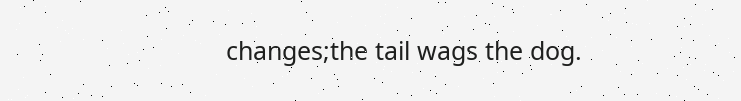changes;the tail wags the dog.